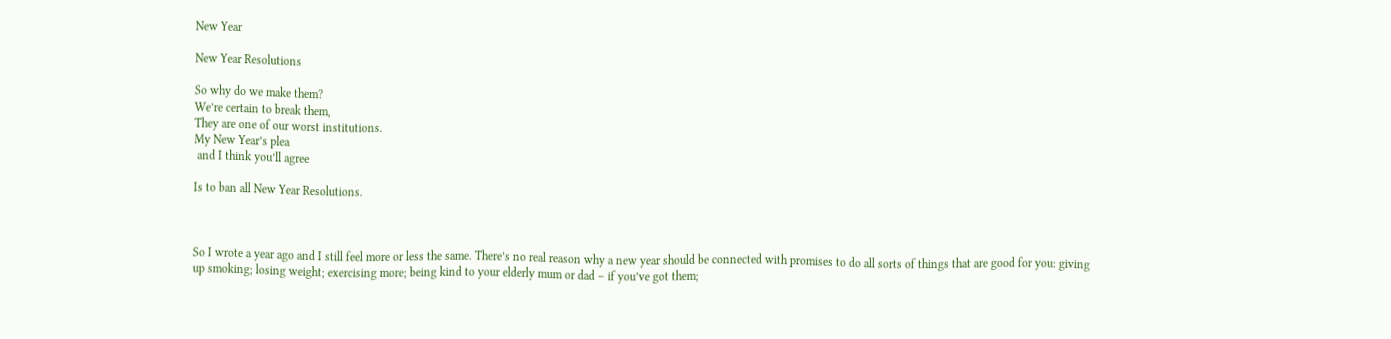New Year

New Year Resolutions

So why do we make them?
We’re certain to break them,
They are one of our worst institutions.
My New Year’s plea
 and I think you’ll agree

Is to ban all New Year Resolutions.



So I wrote a year ago and I still feel more or less the same. There’s no real reason why a new year should be connected with promises to do all sorts of things that are good for you: giving up smoking; losing weight; exercising more; being kind to your elderly mum or dad – if you’ve got them;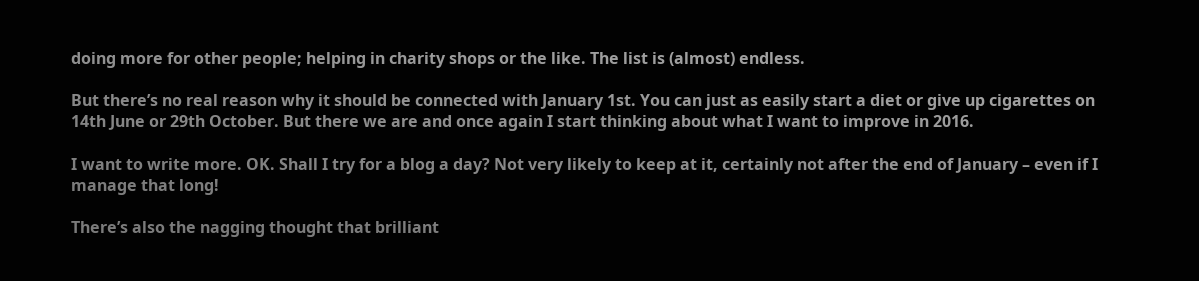doing more for other people; helping in charity shops or the like. The list is (almost) endless.

But there’s no real reason why it should be connected with January 1st. You can just as easily start a diet or give up cigarettes on 14th June or 29th October. But there we are and once again I start thinking about what I want to improve in 2016.

I want to write more. OK. Shall I try for a blog a day? Not very likely to keep at it, certainly not after the end of January – even if I manage that long!

There’s also the nagging thought that brilliant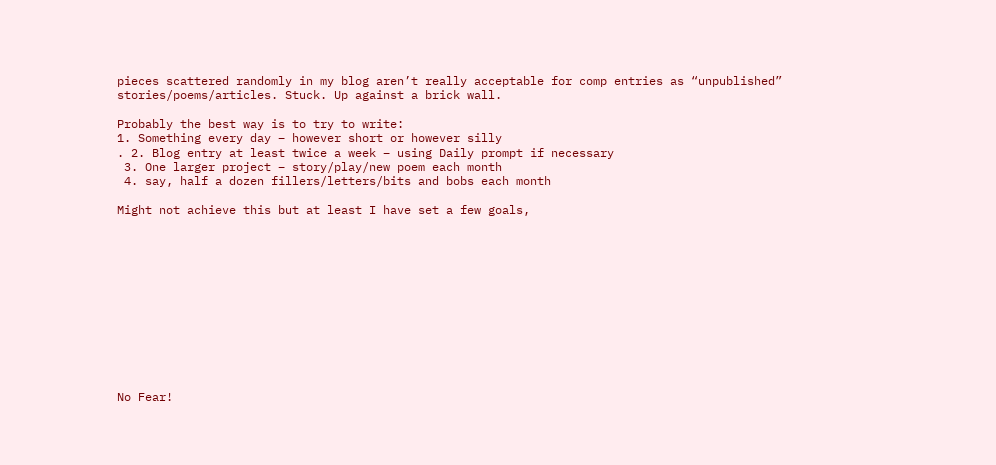pieces scattered randomly in my blog aren’t really acceptable for comp entries as “unpublished” stories/poems/articles. Stuck. Up against a brick wall.

Probably the best way is to try to write:
1. Something every day – however short or however silly
. 2. Blog entry at least twice a week – using Daily prompt if necessary
 3. One larger project – story/play/new poem each month
 4. say, half a dozen fillers/letters/bits and bobs each month

Might not achieve this but at least I have set a few goals,












No Fear!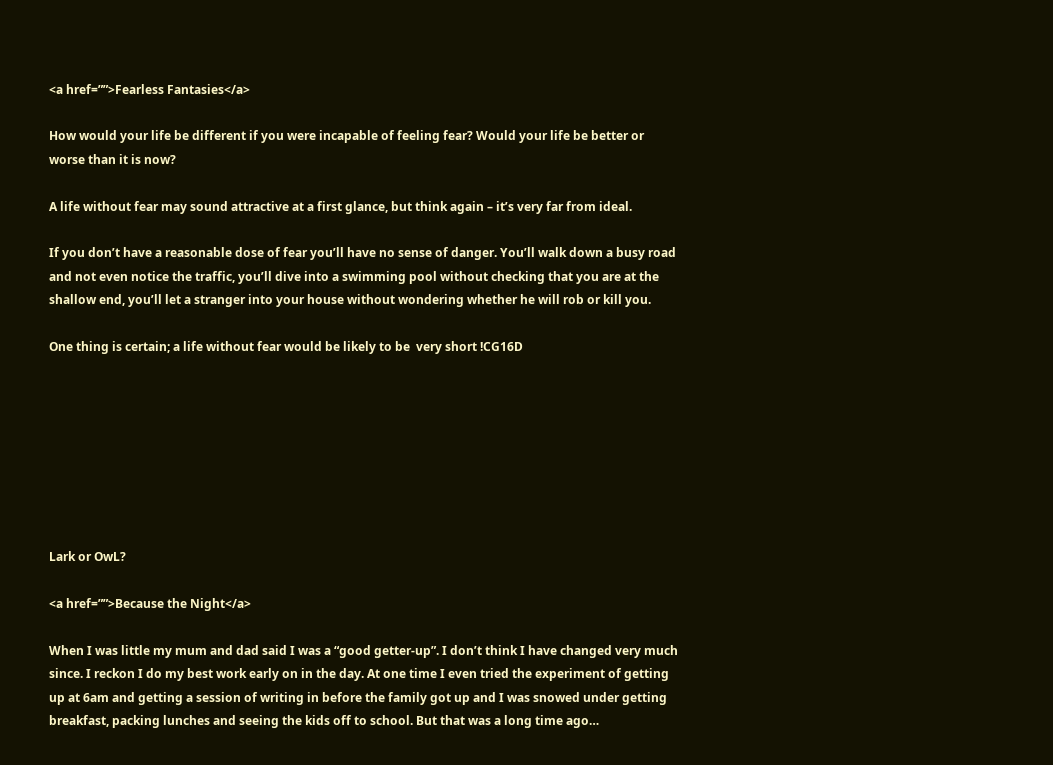<a href=””>Fearless Fantasies</a>

How would your life be different if you were incapable of feeling fear? Would your life be better or worse than it is now?

A life without fear may sound attractive at a first glance, but think again – it’s very far from ideal.

If you don’t have a reasonable dose of fear you’ll have no sense of danger. You’ll walk down a busy road and not even notice the traffic, you’ll dive into a swimming pool without checking that you are at the shallow end, you’ll let a stranger into your house without wondering whether he will rob or kill you.

One thing is certain; a life without fear would be likely to be  very short !CG16D








Lark or OwL?

<a href=””>Because the Night</a>

When I was little my mum and dad said I was a “good getter-up”. I don’t think I have changed very much since. I reckon I do my best work early on in the day. At one time I even tried the experiment of getting up at 6am and getting a session of writing in before the family got up and I was snowed under getting breakfast, packing lunches and seeing the kids off to school. But that was a long time ago…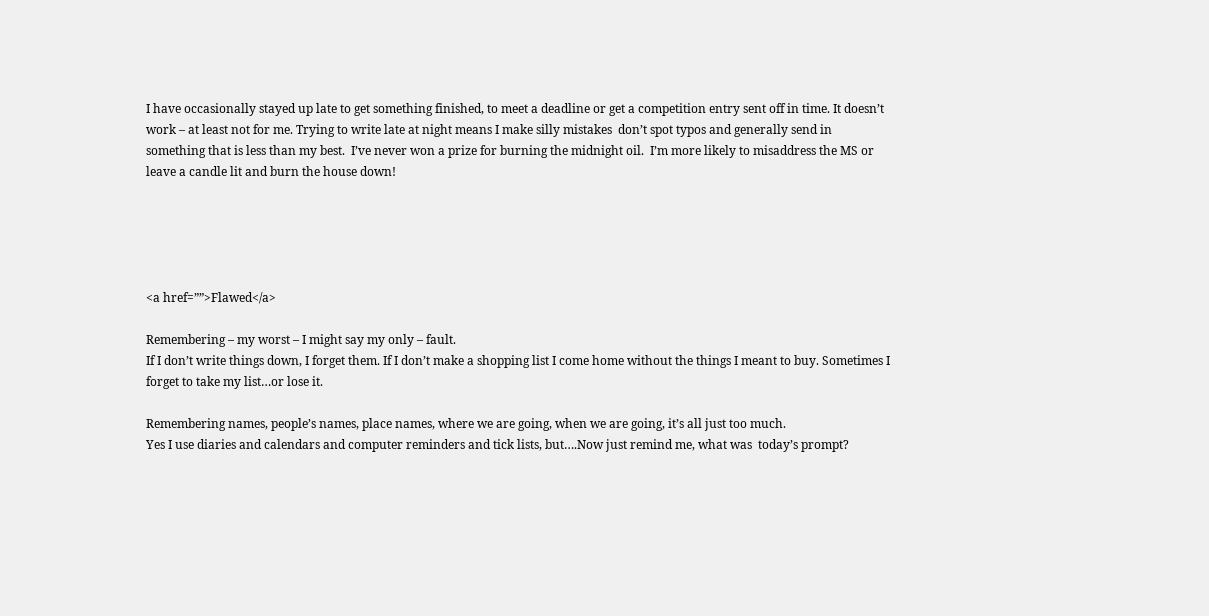I have occasionally stayed up late to get something finished, to meet a deadline or get a competition entry sent off in time. It doesn’t work – at least not for me. Trying to write late at night means I make silly mistakes  don’t spot typos and generally send in something that is less than my best.  I’ve never won a prize for burning the midnight oil.  I’m more likely to misaddress the MS or leave a candle lit and burn the house down!





<a href=””>Flawed</a>

Remembering – my worst – I might say my only – fault.
If I don’t write things down, I forget them. If I don’t make a shopping list I come home without the things I meant to buy. Sometimes I forget to take my list…or lose it.

Remembering names, people’s names, place names, where we are going, when we are going, it’s all just too much.
Yes I use diaries and calendars and computer reminders and tick lists, but….Now just remind me, what was  today’s prompt?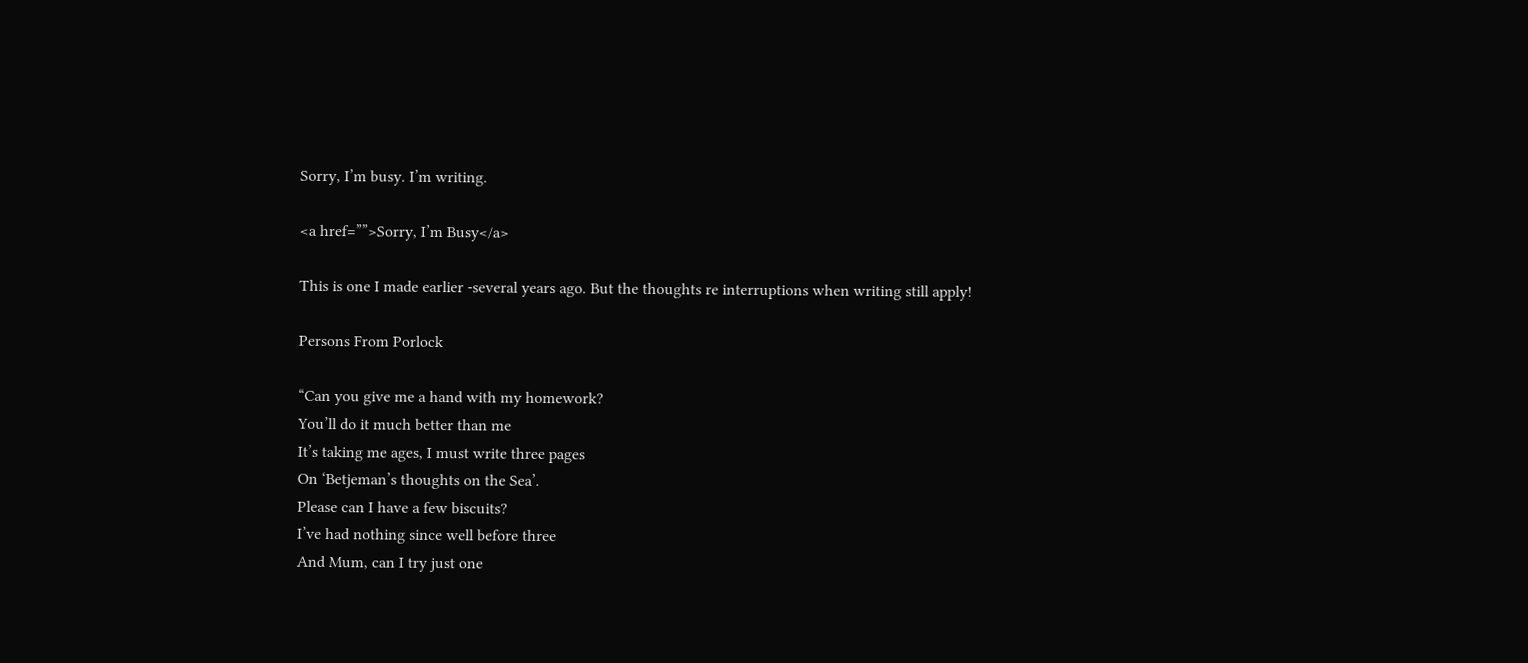Sorry, I’m busy. I’m writing.

<a href=””>Sorry, I’m Busy</a>

This is one I made earlier -several years ago. But the thoughts re interruptions when writing still apply!

Persons From Porlock

“Can you give me a hand with my homework?
You’ll do it much better than me
It’s taking me ages, I must write three pages
On ‘Betjeman’s thoughts on the Sea’.
Please can I have a few biscuits?
I’ve had nothing since well before three
And Mum, can I try just one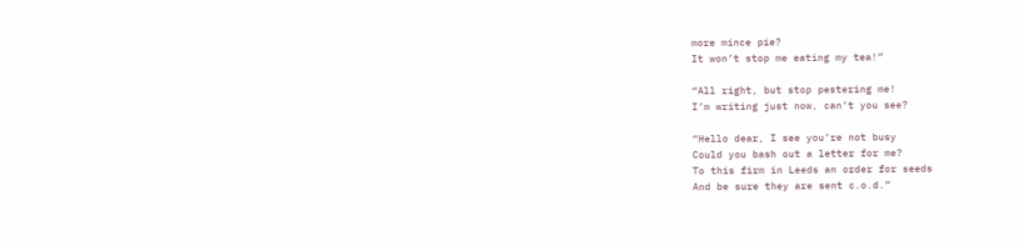more mince pie?
It won’t stop me eating my tea!”

“All right, but stop pestering me!
I’m writing just now, can’t you see?

“Hello dear, I see you’re not busy
Could you bash out a letter for me?
To this firm in Leeds an order for seeds
And be sure they are sent c.o.d.”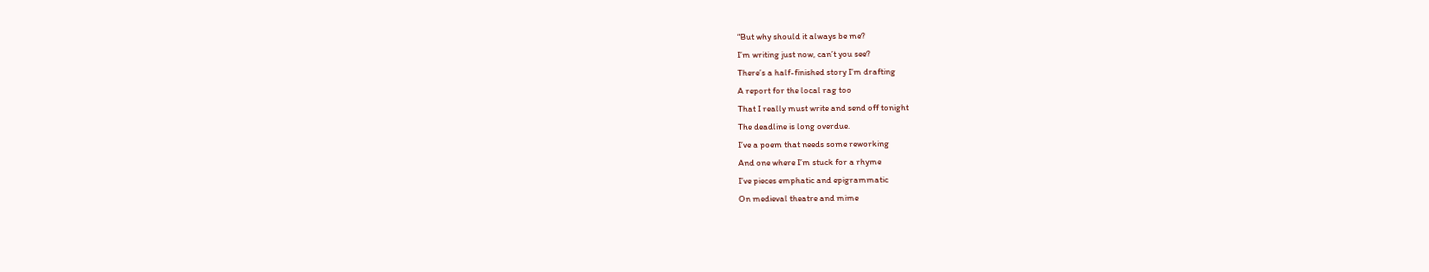“But why should it always be me?
I’m writing just now, can’t you see?
There’s a half-finished story I’m drafting
A report for the local rag too
That I really must write and send off tonight
The deadline is long overdue.
I’ve a poem that needs some reworking
And one where I’m stuck for a rhyme
I’ve pieces emphatic and epigrammatic
On medieval theatre and mime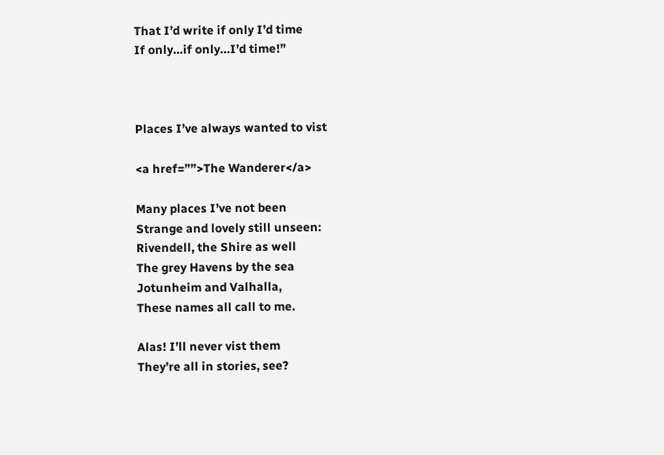That I’d write if only I’d time
If only…if only…I’d time!”



Places I’ve always wanted to vist

<a href=””>The Wanderer</a>

Many places I’ve not been
Strange and lovely still unseen:
Rivendell, the Shire as well
The grey Havens by the sea
Jotunheim and Valhalla,
These names all call to me.

Alas! I’ll never vist them
They’re all in stories, see?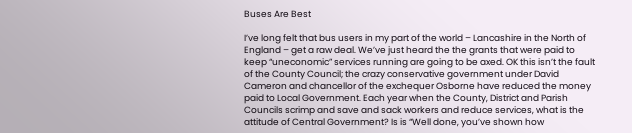Buses Are Best

I’ve long felt that bus users in my part of the world – Lancashire in the North of England – get a raw deal. We’ve just heard the the grants that were paid to keep “uneconomic” services running are going to be axed. OK this isn’t the fault of the County Council; the crazy conservative government under David Cameron and chancellor of the exchequer Osborne have reduced the money paid to Local Government. Each year when the County, District and Parish Councils scrimp and save and sack workers and reduce services, what is the attitude of Central Government? Is is “Well done, you’ve shown how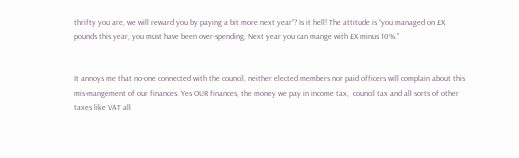thrifty you are, we will reward you by paying a bit more next year”? Is it hell! The attitude is “you managed on £X pounds this year, you must have been over-spending, Next year you can mange with £X minus 10%.”


It annoys me that no-one connected with the council, neither elected members nor paid officers will complain about this mis-mangement of our finances. Yes OUR finances, the money we pay in income tax,  council tax and all sorts of other taxes like VAT all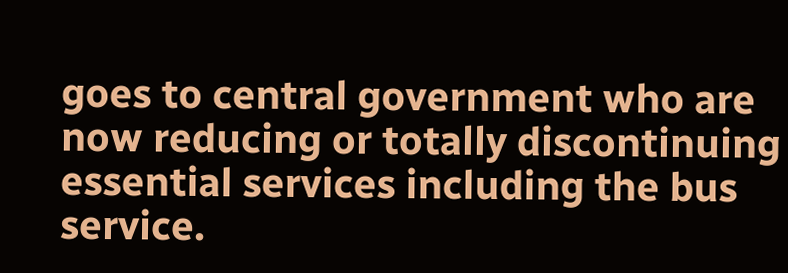goes to central government who are now reducing or totally discontinuing essential services including the bus service.